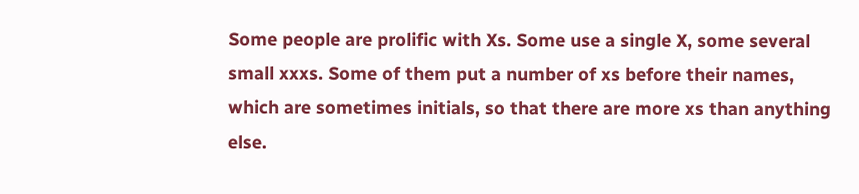Some people are prolific with Xs. Some use a single X, some several small xxxs. Some of them put a number of xs before their names, which are sometimes initials, so that there are more xs than anything else.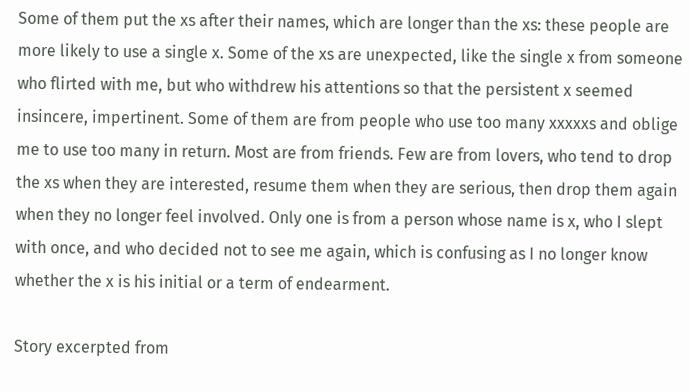Some of them put the xs after their names, which are longer than the xs: these people are more likely to use a single x. Some of the xs are unexpected, like the single x from someone who flirted with me, but who withdrew his attentions so that the persistent x seemed insincere, impertinent. Some of them are from people who use too many xxxxxs and oblige me to use too many in return. Most are from friends. Few are from lovers, who tend to drop the xs when they are interested, resume them when they are serious, then drop them again when they no longer feel involved. Only one is from a person whose name is x, who I slept with once, and who decided not to see me again, which is confusing as I no longer know whether the x is his initial or a term of endearment.

Story excerpted from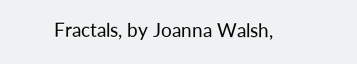Fractals, by Joanna Walsh,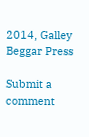2014, Galley Beggar Press

Submit a comment